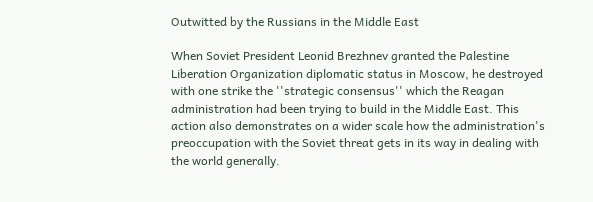Outwitted by the Russians in the Middle East

When Soviet President Leonid Brezhnev granted the Palestine Liberation Organization diplomatic status in Moscow, he destroyed with one strike the ''strategic consensus'' which the Reagan administration had been trying to build in the Middle East. This action also demonstrates on a wider scale how the administration's preoccupation with the Soviet threat gets in its way in dealing with the world generally.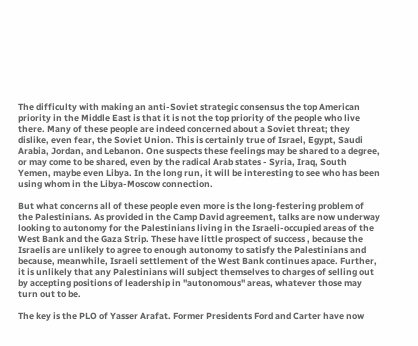The difficulty with making an anti-Soviet strategic consensus the top American priority in the Middle East is that it is not the top priority of the people who live there. Many of these people are indeed concerned about a Soviet threat; they dislike, even fear, the Soviet Union. This is certainly true of Israel, Egypt, Saudi Arabia, Jordan, and Lebanon. One suspects these feelings may be shared to a degree, or may come to be shared, even by the radical Arab states - Syria, Iraq, South Yemen, maybe even Libya. In the long run, it will be interesting to see who has been using whom in the Libya-Moscow connection.

But what concerns all of these people even more is the long-festering problem of the Palestinians. As provided in the Camp David agreement, talks are now underway looking to autonomy for the Palestinians living in the Israeli-occupied areas of the West Bank and the Gaza Strip. These have little prospect of success , because the Israelis are unlikely to agree to enough autonomy to satisfy the Palestinians and because, meanwhile, Israeli settlement of the West Bank continues apace. Further, it is unlikely that any Palestinians will subject themselves to charges of selling out by accepting positions of leadership in ''autonomous'' areas, whatever those may turn out to be.

The key is the PLO of Yasser Arafat. Former Presidents Ford and Carter have now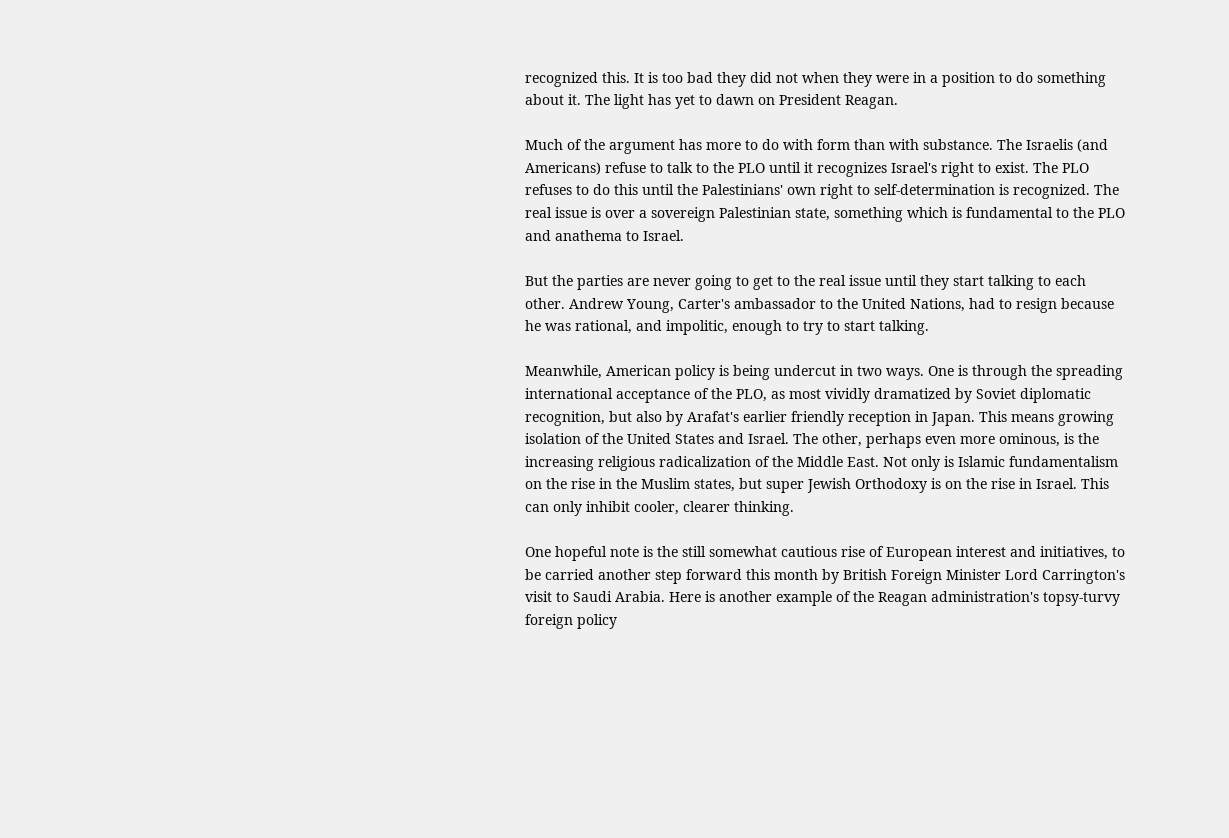recognized this. It is too bad they did not when they were in a position to do something about it. The light has yet to dawn on President Reagan.

Much of the argument has more to do with form than with substance. The Israelis (and Americans) refuse to talk to the PLO until it recognizes Israel's right to exist. The PLO refuses to do this until the Palestinians' own right to self-determination is recognized. The real issue is over a sovereign Palestinian state, something which is fundamental to the PLO and anathema to Israel.

But the parties are never going to get to the real issue until they start talking to each other. Andrew Young, Carter's ambassador to the United Nations, had to resign because he was rational, and impolitic, enough to try to start talking.

Meanwhile, American policy is being undercut in two ways. One is through the spreading international acceptance of the PLO, as most vividly dramatized by Soviet diplomatic recognition, but also by Arafat's earlier friendly reception in Japan. This means growing isolation of the United States and Israel. The other, perhaps even more ominous, is the increasing religious radicalization of the Middle East. Not only is Islamic fundamentalism on the rise in the Muslim states, but super Jewish Orthodoxy is on the rise in Israel. This can only inhibit cooler, clearer thinking.

One hopeful note is the still somewhat cautious rise of European interest and initiatives, to be carried another step forward this month by British Foreign Minister Lord Carrington's visit to Saudi Arabia. Here is another example of the Reagan administration's topsy-turvy foreign policy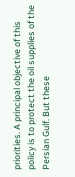priorities. A principal objective of this policy is to protect the oil supplies of the Persian Gulf. But these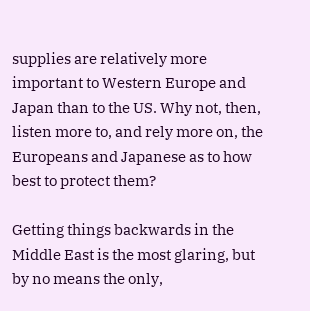supplies are relatively more important to Western Europe and Japan than to the US. Why not, then, listen more to, and rely more on, the Europeans and Japanese as to how best to protect them?

Getting things backwards in the Middle East is the most glaring, but by no means the only,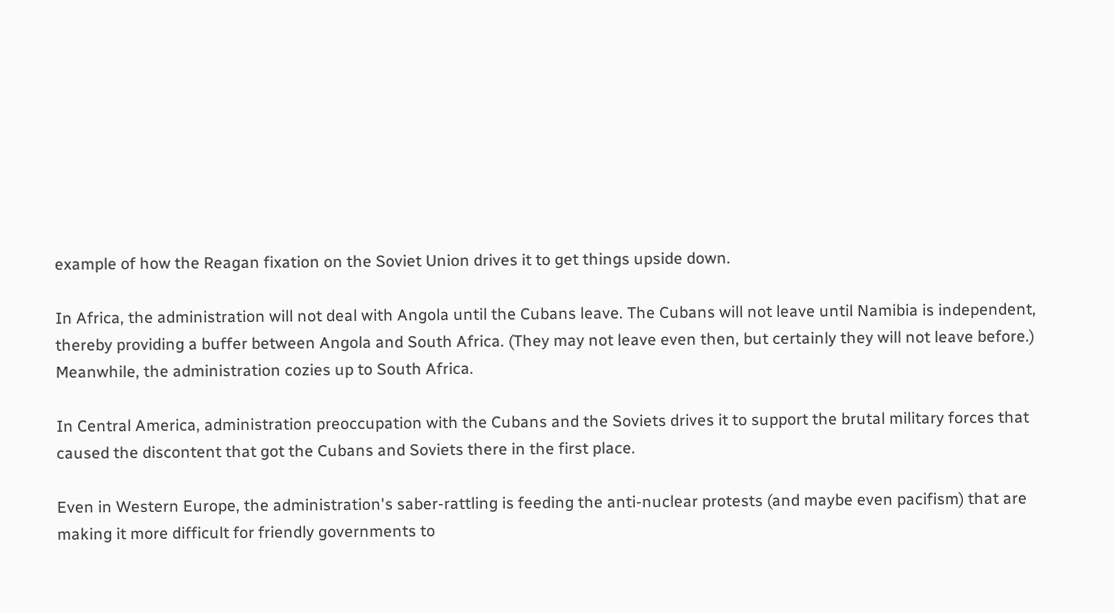example of how the Reagan fixation on the Soviet Union drives it to get things upside down.

In Africa, the administration will not deal with Angola until the Cubans leave. The Cubans will not leave until Namibia is independent, thereby providing a buffer between Angola and South Africa. (They may not leave even then, but certainly they will not leave before.) Meanwhile, the administration cozies up to South Africa.

In Central America, administration preoccupation with the Cubans and the Soviets drives it to support the brutal military forces that caused the discontent that got the Cubans and Soviets there in the first place.

Even in Western Europe, the administration's saber-rattling is feeding the anti-nuclear protests (and maybe even pacifism) that are making it more difficult for friendly governments to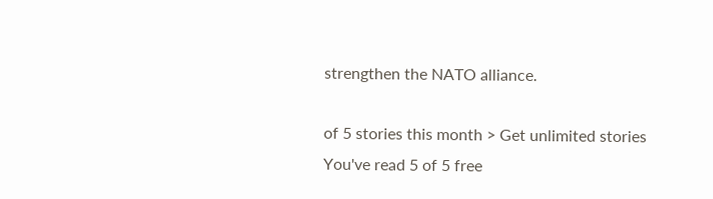strengthen the NATO alliance.

of 5 stories this month > Get unlimited stories
You've read 5 of 5 free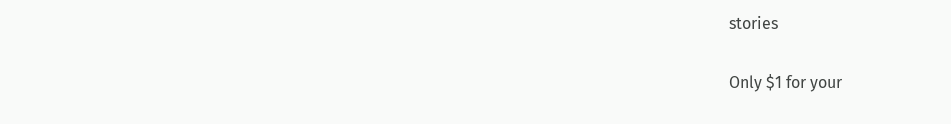stories

Only $1 for your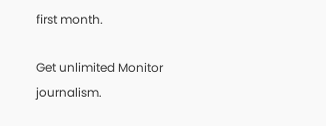first month.

Get unlimited Monitor journalism.